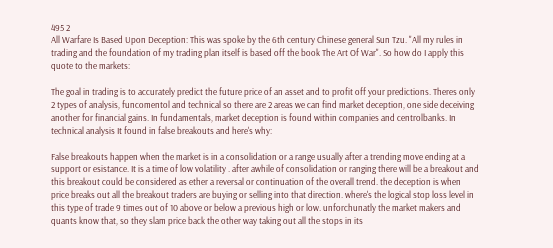495 2
All Warfare Is Based Upon Deception: This was spoke by the 6th century Chinese general Sun Tzu. "All my rules in trading and the foundation of my trading plan itself is based off the book The Art Of War". So how do I apply this quote to the markets:

The goal in trading is to accurately predict the future price of an asset and to profit off your predictions. Theres only 2 types of analysis, funcomentol and technical so there are 2 areas we can find market deception, one side deceiving another for financial gains. In fundamentals, market deception is found within companies and centrolbanks. In technical analysis It found in false breakouts and here's why:

False breakouts happen when the market is in a consolidation or a range usually after a trending move ending at a support or esistance. It is a time of low volatility . after awhile of consolidation or ranging there will be a breakout and this breakout could be considered as ether a reversal or continuation of the overall trend. the deception is when price breaks out all the breakout traders are buying or selling into that direction. where's the logical stop loss level in this type of trade 9 times out of 10 above or below a previous high or low. unforchunatly the market makers and quants know that, so they slam price back the other way taking out all the stops in its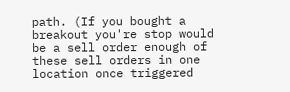path. (If you bought a breakout you're stop would be a sell order enough of these sell orders in one location once triggered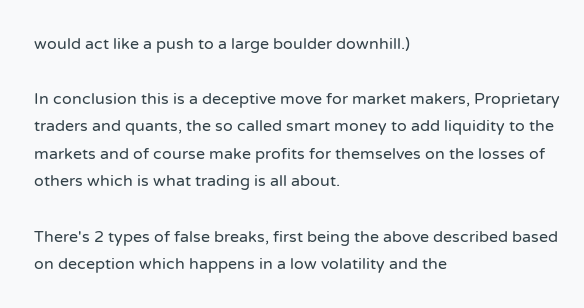would act like a push to a large boulder downhill.)

In conclusion this is a deceptive move for market makers, Proprietary traders and quants, the so called smart money to add liquidity to the markets and of course make profits for themselves on the losses of others which is what trading is all about.

There's 2 types of false breaks, first being the above described based on deception which happens in a low volatility and the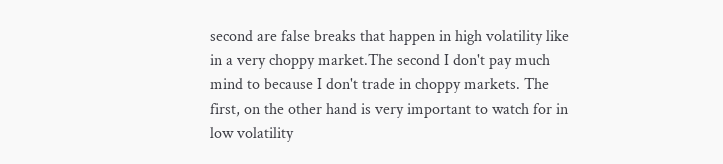second are false breaks that happen in high volatility like in a very choppy market.The second I don't pay much mind to because I don't trade in choppy markets. The first, on the other hand is very important to watch for in low volatility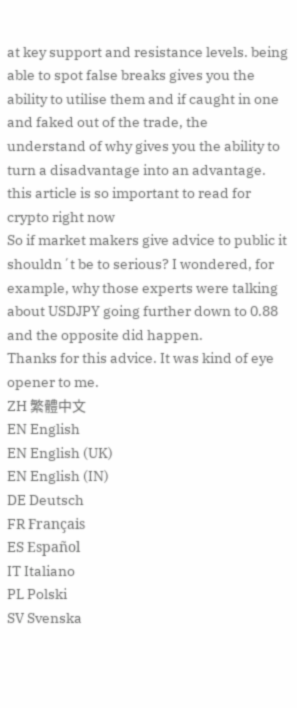at key support and resistance levels. being able to spot false breaks gives you the ability to utilise them and if caught in one and faked out of the trade, the understand of why gives you the ability to turn a disadvantage into an advantage.
this article is so important to read for crypto right now
So if market makers give advice to public it shouldn´t be to serious? I wondered, for example, why those experts were talking about USDJPY going further down to 0.88 and the opposite did happen.
Thanks for this advice. It was kind of eye opener to me.
ZH 繁體中文
EN English
EN English (UK)
EN English (IN)
DE Deutsch
FR Français
ES Español
IT Italiano
PL Polski
SV Svenska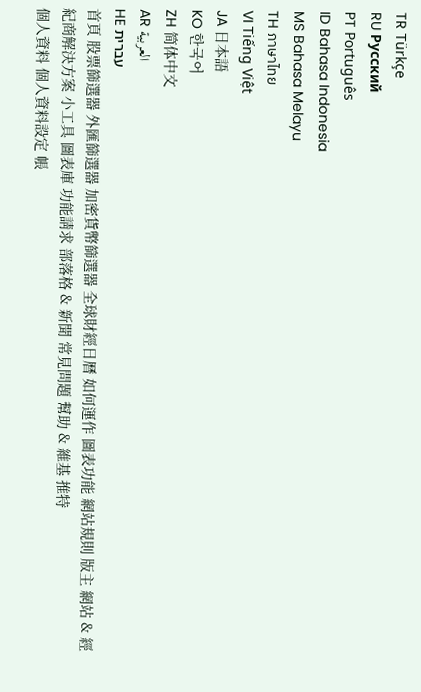TR Türkçe
RU Русский
PT Português
ID Bahasa Indonesia
MS Bahasa Melayu
TH ภาษาไทย
VI Tiếng Việt
JA 日本語
KO 한국어
ZH 简体中文
AR العربية
HE עברית
首頁 股票篩選器 外匯篩選器 加密貨幣篩選器 全球財經日曆 如何運作 圖表功能 網站規則 版主 網站 & 經紀商解決方案 小工具 圖表庫 功能請求 部落格 & 新聞 常見問題 幫助 & 維基 推特
個人資料 個人資料設定 帳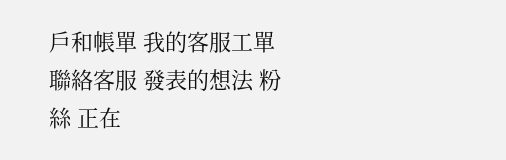戶和帳單 我的客服工單 聯絡客服 發表的想法 粉絲 正在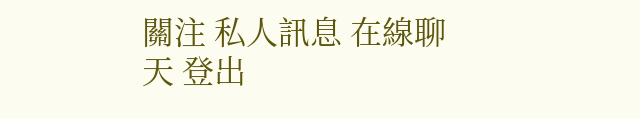關注 私人訊息 在線聊天 登出